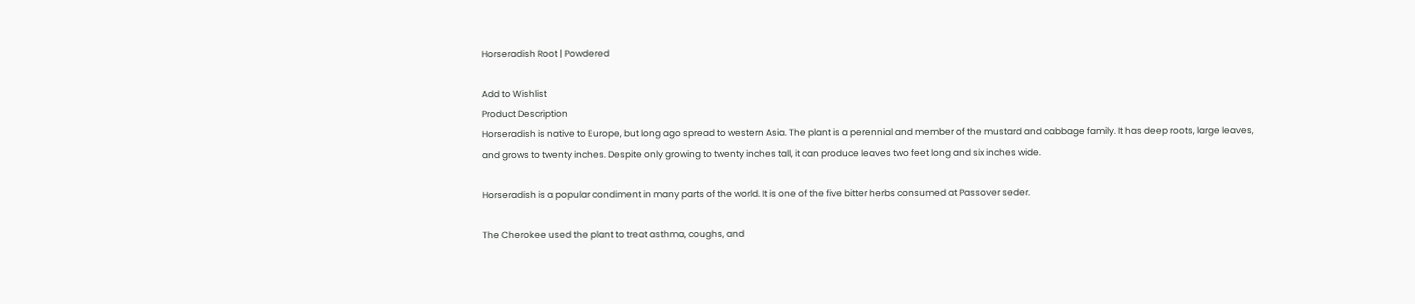Horseradish Root | Powdered

Add to Wishlist
Product Description
Horseradish is native to Europe, but long ago spread to western Asia. The plant is a perennial and member of the mustard and cabbage family. It has deep roots, large leaves, and grows to twenty inches. Despite only growing to twenty inches tall, it can produce leaves two feet long and six inches wide.

Horseradish is a popular condiment in many parts of the world. It is one of the five bitter herbs consumed at Passover seder.

The Cherokee used the plant to treat asthma, coughs, and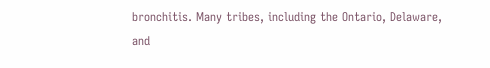bronchitis. Many tribes, including the Ontario, Delaware, and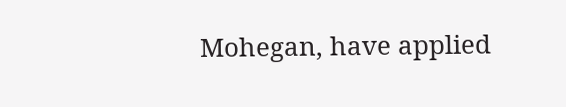Mohegan, have applied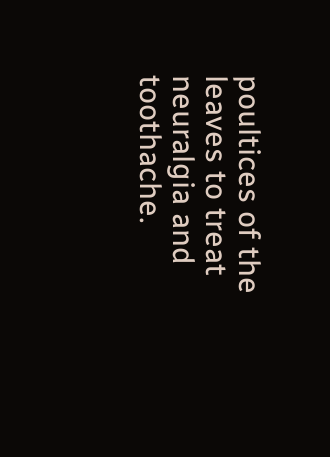poultices of the leaves to treat neuralgia and toothache.